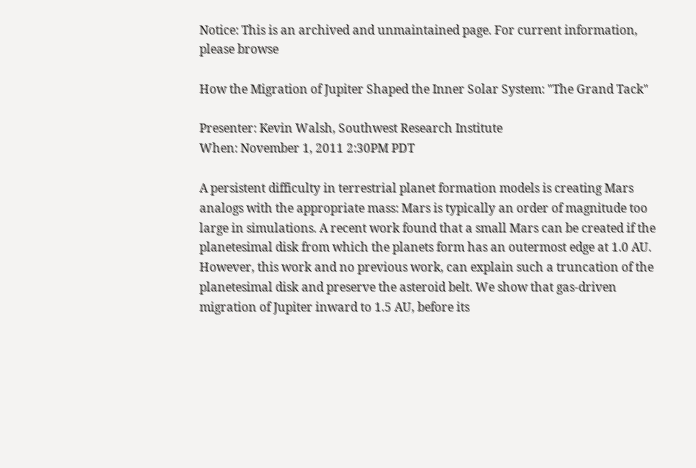Notice: This is an archived and unmaintained page. For current information, please browse

How the Migration of Jupiter Shaped the Inner Solar System: "The Grand Tack"

Presenter: Kevin Walsh, Southwest Research Institute
When: November 1, 2011 2:30PM PDT

A persistent difficulty in terrestrial planet formation models is creating Mars analogs with the appropriate mass: Mars is typically an order of magnitude too large in simulations. A recent work found that a small Mars can be created if the planetesimal disk from which the planets form has an outermost edge at 1.0 AU. However, this work and no previous work, can explain such a truncation of the planetesimal disk and preserve the asteroid belt. We show that gas-driven migration of Jupiter inward to 1.5 AU, before its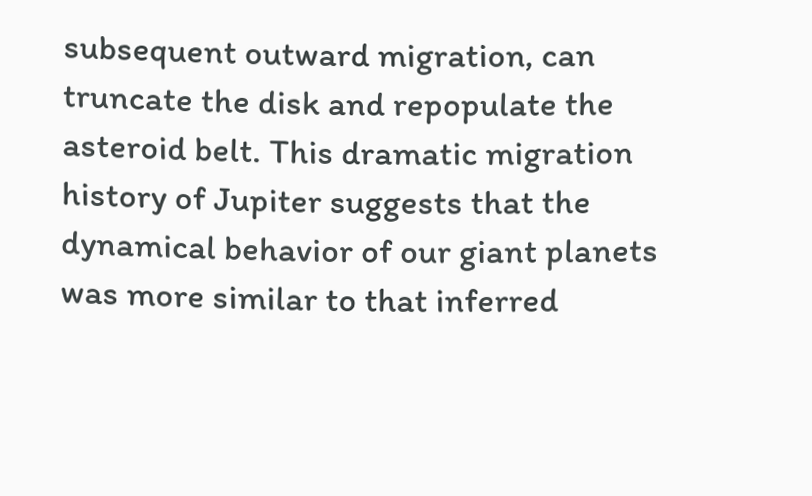subsequent outward migration, can truncate the disk and repopulate the asteroid belt. This dramatic migration history of Jupiter suggests that the dynamical behavior of our giant planets was more similar to that inferred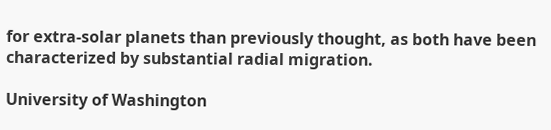for extra-solar planets than previously thought, as both have been characterized by substantial radial migration.

University of Washington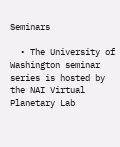Seminars

  • The University of Washington seminar series is hosted by the NAI Virtual Planetary Lab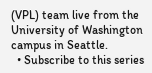(VPL) team live from the University of Washington campus in Seattle.
  • Subscribe to this series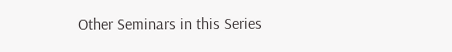Other Seminars in this Series